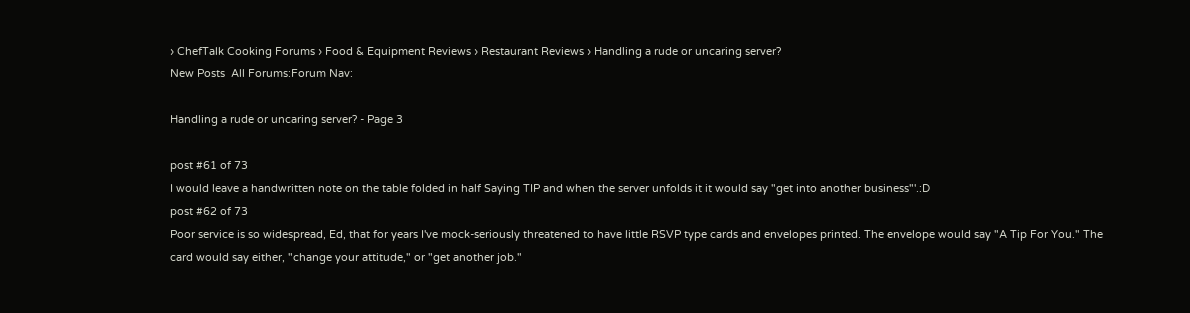› ChefTalk Cooking Forums › Food & Equipment Reviews › Restaurant Reviews › Handling a rude or uncaring server?
New Posts  All Forums:Forum Nav:

Handling a rude or uncaring server? - Page 3

post #61 of 73
I would leave a handwritten note on the table folded in half Saying TIP and when the server unfolds it it would say "get into another business"'.:D
post #62 of 73
Poor service is so widespread, Ed, that for years I've mock-seriously threatened to have little RSVP type cards and envelopes printed. The envelope would say "A Tip For You." The card would say either, "change your attitude," or "get another job."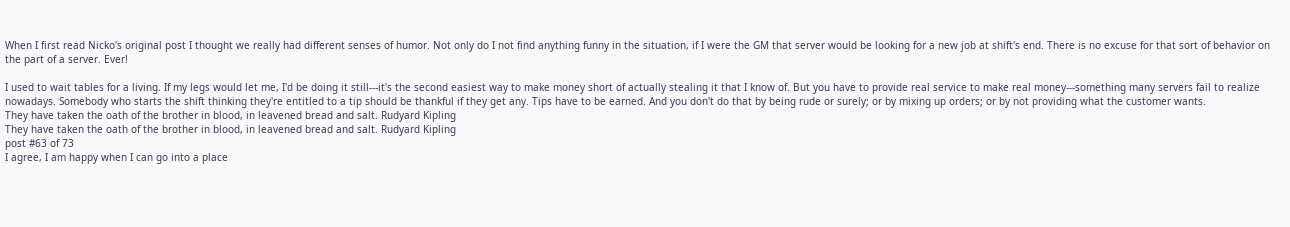When I first read Nicko's original post I thought we really had different senses of humor. Not only do I not find anything funny in the situation, if I were the GM that server would be looking for a new job at shift's end. There is no excuse for that sort of behavior on the part of a server. Ever!

I used to wait tables for a living. If my legs would let me, I'd be doing it still---it's the second easiest way to make money short of actually stealing it that I know of. But you have to provide real service to make real money---something many servers fail to realize nowadays. Somebody who starts the shift thinking they're entitled to a tip should be thankful if they get any. Tips have to be earned. And you don't do that by being rude or surely; or by mixing up orders; or by not providing what the customer wants.
They have taken the oath of the brother in blood, in leavened bread and salt. Rudyard Kipling
They have taken the oath of the brother in blood, in leavened bread and salt. Rudyard Kipling
post #63 of 73
I agree, I am happy when I can go into a place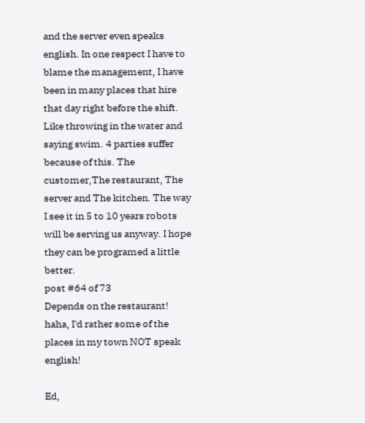and the server even speaks english. In one respect I have to blame the management, I have been in many places that hire that day right before the shift. Like throwing in the water and saying swim. 4 parties suffer because of this. The customer,The restaurant, The server and The kitchen. The way I see it in 5 to 10 years robots will be serving us anyway. I hope they can be programed a little better.
post #64 of 73
Depends on the restaurant! haha, I'd rather some of the places in my town NOT speak english!

Ed,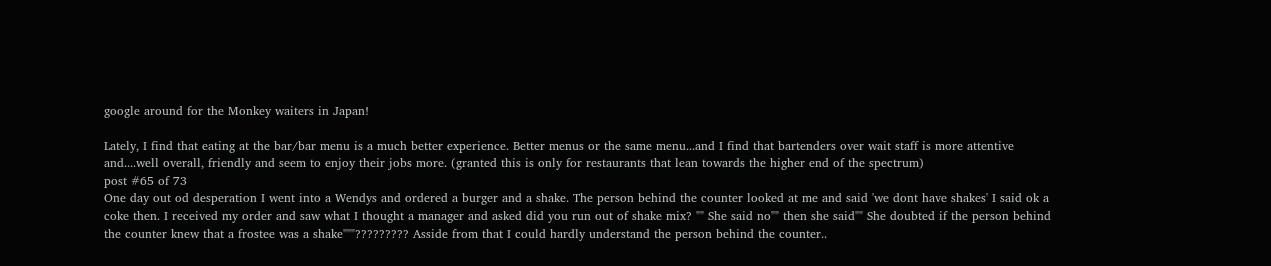google around for the Monkey waiters in Japan!

Lately, I find that eating at the bar/bar menu is a much better experience. Better menus or the same menu...and I find that bartenders over wait staff is more attentive and....well overall, friendly and seem to enjoy their jobs more. (granted this is only for restaurants that lean towards the higher end of the spectrum)
post #65 of 73
One day out od desperation I went into a Wendys and ordered a burger and a shake. The person behind the counter looked at me and said 'we dont have shakes' I said ok a coke then. I received my order and saw what I thought a manager and asked did you run out of shake mix? "" She said no"" then she said"" She doubted if the person behind the counter knew that a frostee was a shake"""????????? Asside from that I could hardly understand the person behind the counter..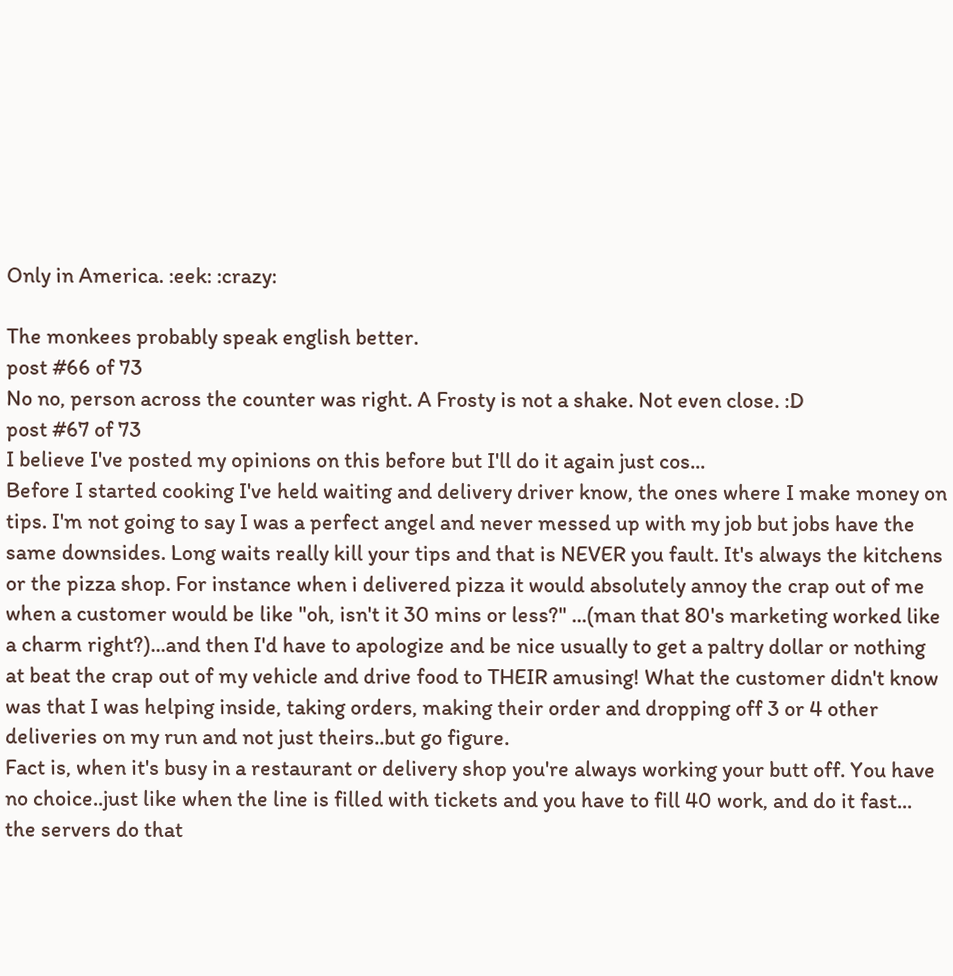Only in America. :eek: :crazy:

The monkees probably speak english better.
post #66 of 73
No no, person across the counter was right. A Frosty is not a shake. Not even close. :D
post #67 of 73
I believe I've posted my opinions on this before but I'll do it again just cos...
Before I started cooking I've held waiting and delivery driver know, the ones where I make money on tips. I'm not going to say I was a perfect angel and never messed up with my job but jobs have the same downsides. Long waits really kill your tips and that is NEVER you fault. It's always the kitchens or the pizza shop. For instance when i delivered pizza it would absolutely annoy the crap out of me when a customer would be like "oh, isn't it 30 mins or less?" ...(man that 80's marketing worked like a charm right?)...and then I'd have to apologize and be nice usually to get a paltry dollar or nothing at beat the crap out of my vehicle and drive food to THEIR amusing! What the customer didn't know was that I was helping inside, taking orders, making their order and dropping off 3 or 4 other deliveries on my run and not just theirs..but go figure.
Fact is, when it's busy in a restaurant or delivery shop you're always working your butt off. You have no choice..just like when the line is filled with tickets and you have to fill 40 work, and do it fast...
the servers do that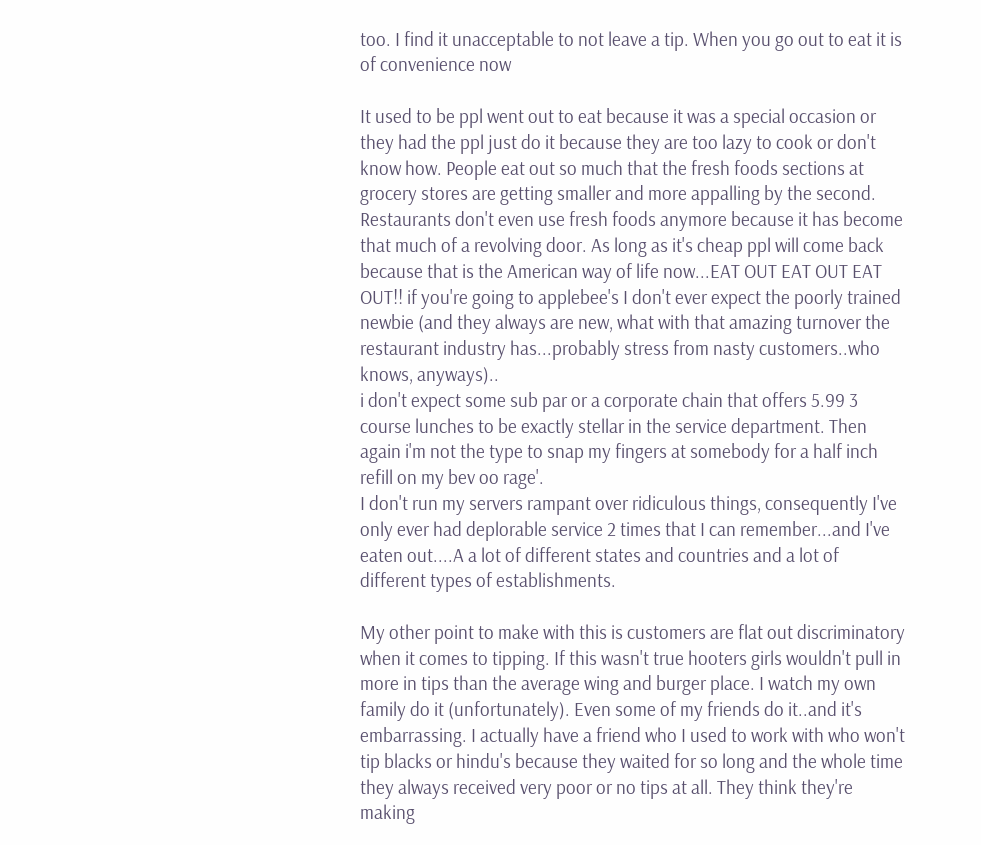too. I find it unacceptable to not leave a tip. When you go out to eat it is of convenience now

It used to be ppl went out to eat because it was a special occasion or they had the ppl just do it because they are too lazy to cook or don't know how. People eat out so much that the fresh foods sections at grocery stores are getting smaller and more appalling by the second.
Restaurants don't even use fresh foods anymore because it has become that much of a revolving door. As long as it's cheap ppl will come back because that is the American way of life now...EAT OUT EAT OUT EAT OUT!! if you're going to applebee's I don't ever expect the poorly trained newbie (and they always are new, what with that amazing turnover the restaurant industry has...probably stress from nasty customers..who knows, anyways)..
i don't expect some sub par or a corporate chain that offers 5.99 3 course lunches to be exactly stellar in the service department. Then again i'm not the type to snap my fingers at somebody for a half inch refill on my bev oo rage'.
I don't run my servers rampant over ridiculous things, consequently I've only ever had deplorable service 2 times that I can remember...and I've eaten out....A a lot of different states and countries and a lot of different types of establishments.

My other point to make with this is customers are flat out discriminatory when it comes to tipping. If this wasn't true hooters girls wouldn't pull in more in tips than the average wing and burger place. I watch my own family do it (unfortunately). Even some of my friends do it..and it's embarrassing. I actually have a friend who I used to work with who won't tip blacks or hindu's because they waited for so long and the whole time they always received very poor or no tips at all. They think they're making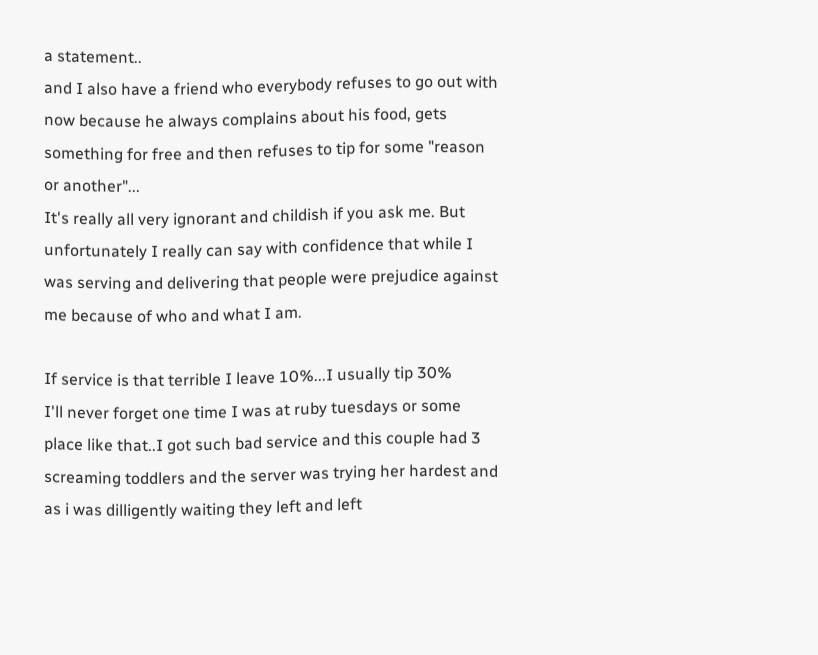a statement..
and I also have a friend who everybody refuses to go out with now because he always complains about his food, gets something for free and then refuses to tip for some "reason or another"...
It's really all very ignorant and childish if you ask me. But unfortunately I really can say with confidence that while I was serving and delivering that people were prejudice against me because of who and what I am.

If service is that terrible I leave 10%...I usually tip 30%
I'll never forget one time I was at ruby tuesdays or some place like that..I got such bad service and this couple had 3 screaming toddlers and the server was trying her hardest and as i was dilligently waiting they left and left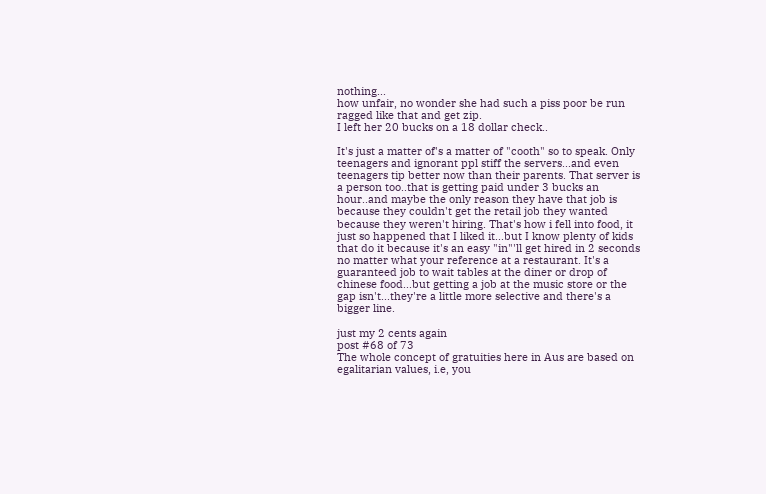nothing...
how unfair, no wonder she had such a piss poor be run ragged like that and get zip.
I left her 20 bucks on a 18 dollar check..

It's just a matter of's a matter of "cooth" so to speak. Only teenagers and ignorant ppl stiff the servers...and even teenagers tip better now than their parents. That server is a person too..that is getting paid under 3 bucks an hour..and maybe the only reason they have that job is because they couldn't get the retail job they wanted because they weren't hiring. That's how i fell into food, it just so happened that I liked it...but I know plenty of kids that do it because it's an easy "in"'ll get hired in 2 seconds no matter what your reference at a restaurant. It's a guaranteed job to wait tables at the diner or drop of chinese food...but getting a job at the music store or the gap isn't...they're a little more selective and there's a bigger line.

just my 2 cents again
post #68 of 73
The whole concept of gratuities here in Aus are based on egalitarian values, i.e, you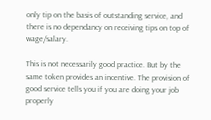only tip on the basis of outstanding service, and there is no dependancy on receiving tips on top of wage/salary.

This is not necessarily good practice. But by the same token provides an incentive. The provision of good service tells you if you are doing your job properly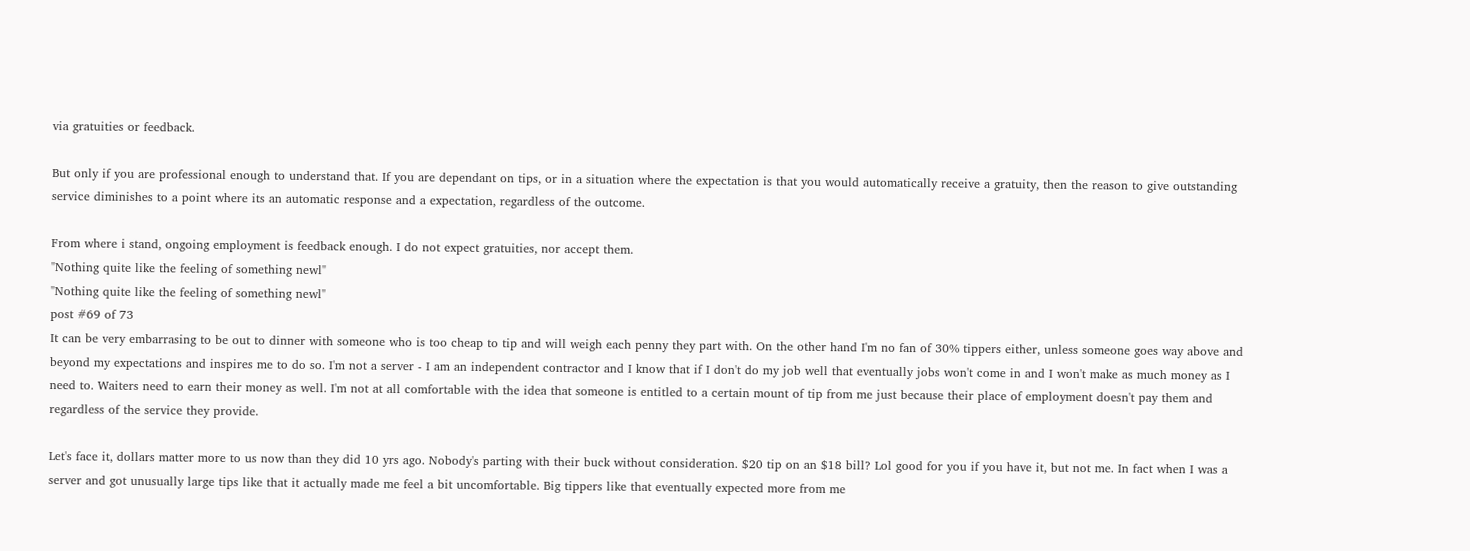via gratuities or feedback.

But only if you are professional enough to understand that. If you are dependant on tips, or in a situation where the expectation is that you would automatically receive a gratuity, then the reason to give outstanding service diminishes to a point where its an automatic response and a expectation, regardless of the outcome.

From where i stand, ongoing employment is feedback enough. I do not expect gratuities, nor accept them.
"Nothing quite like the feeling of something newl"
"Nothing quite like the feeling of something newl"
post #69 of 73
It can be very embarrasing to be out to dinner with someone who is too cheap to tip and will weigh each penny they part with. On the other hand I'm no fan of 30% tippers either, unless someone goes way above and beyond my expectations and inspires me to do so. I'm not a server - I am an independent contractor and I know that if I don't do my job well that eventually jobs won't come in and I won't make as much money as I need to. Waiters need to earn their money as well. I'm not at all comfortable with the idea that someone is entitled to a certain mount of tip from me just because their place of employment doesn't pay them and regardless of the service they provide.

Let's face it, dollars matter more to us now than they did 10 yrs ago. Nobody's parting with their buck without consideration. $20 tip on an $18 bill? Lol good for you if you have it, but not me. In fact when I was a server and got unusually large tips like that it actually made me feel a bit uncomfortable. Big tippers like that eventually expected more from me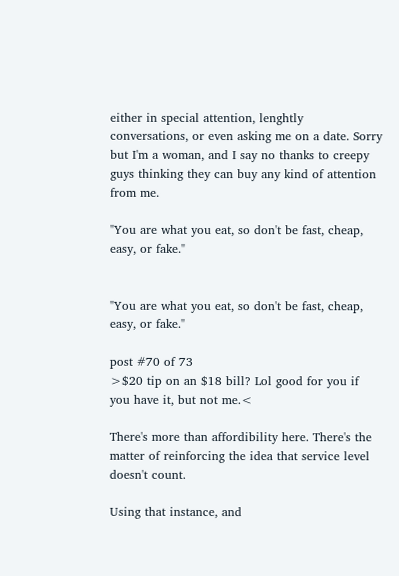either in special attention, lenghtly conversations, or even asking me on a date. Sorry but I'm a woman, and I say no thanks to creepy guys thinking they can buy any kind of attention from me.

"You are what you eat, so don't be fast, cheap, easy, or fake."


"You are what you eat, so don't be fast, cheap, easy, or fake."

post #70 of 73
>$20 tip on an $18 bill? Lol good for you if you have it, but not me.<

There's more than affordibility here. There's the matter of reinforcing the idea that service level doesn't count.

Using that instance, and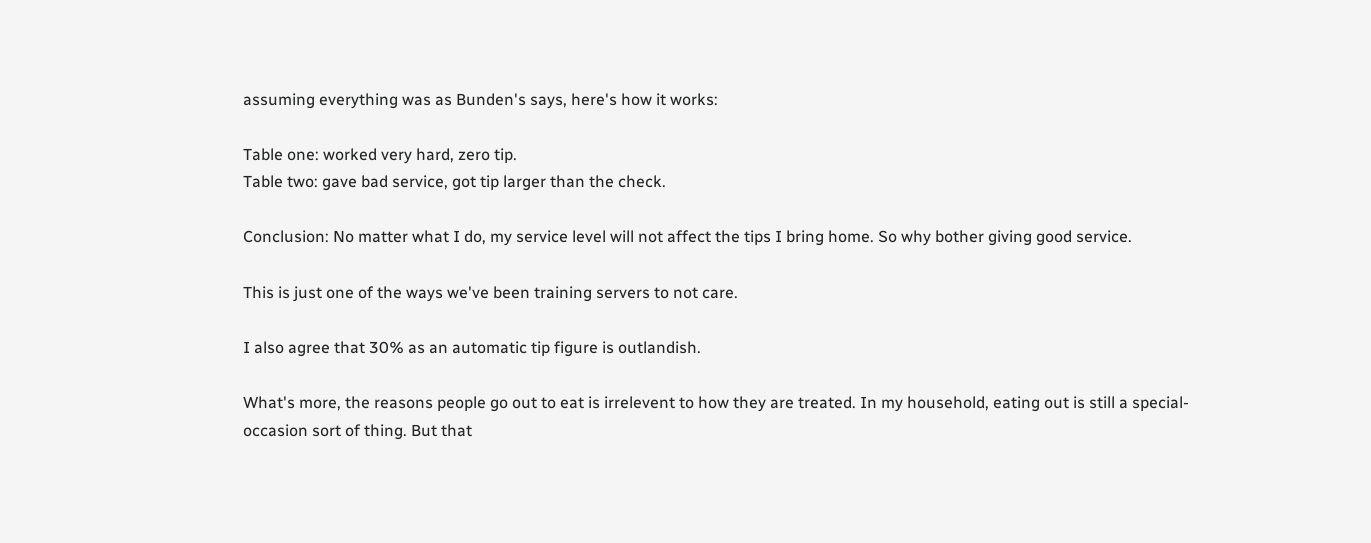assuming everything was as Bunden's says, here's how it works:

Table one: worked very hard, zero tip.
Table two: gave bad service, got tip larger than the check.

Conclusion: No matter what I do, my service level will not affect the tips I bring home. So why bother giving good service.

This is just one of the ways we've been training servers to not care.

I also agree that 30% as an automatic tip figure is outlandish.

What's more, the reasons people go out to eat is irrelevent to how they are treated. In my household, eating out is still a special-occasion sort of thing. But that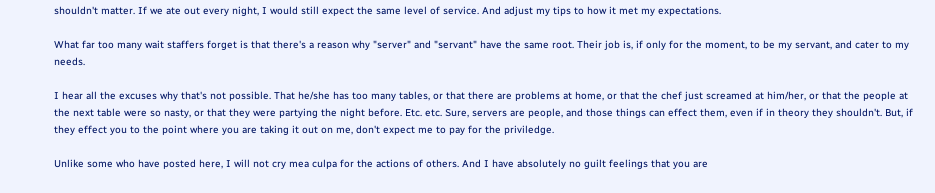shouldn't matter. If we ate out every night, I would still expect the same level of service. And adjust my tips to how it met my expectations.

What far too many wait staffers forget is that there's a reason why "server" and "servant" have the same root. Their job is, if only for the moment, to be my servant, and cater to my needs.

I hear all the excuses why that's not possible. That he/she has too many tables, or that there are problems at home, or that the chef just screamed at him/her, or that the people at the next table were so nasty, or that they were partying the night before. Etc. etc. Sure, servers are people, and those things can effect them, even if in theory they shouldn't. But, if they effect you to the point where you are taking it out on me, don't expect me to pay for the priviledge.

Unlike some who have posted here, I will not cry mea culpa for the actions of others. And I have absolutely no guilt feelings that you are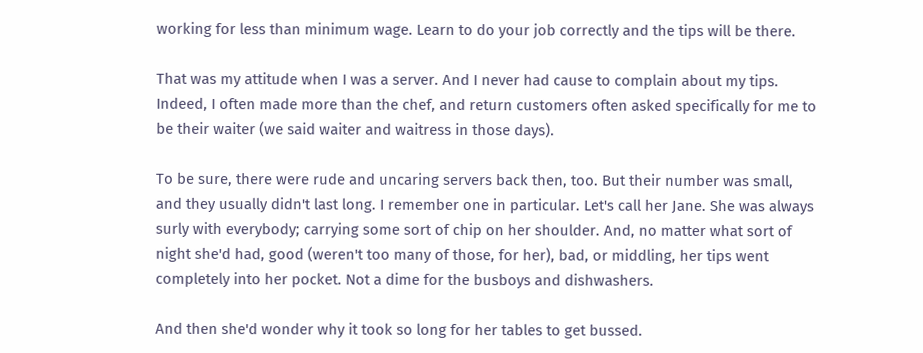working for less than minimum wage. Learn to do your job correctly and the tips will be there.

That was my attitude when I was a server. And I never had cause to complain about my tips. Indeed, I often made more than the chef, and return customers often asked specifically for me to be their waiter (we said waiter and waitress in those days).

To be sure, there were rude and uncaring servers back then, too. But their number was small, and they usually didn't last long. I remember one in particular. Let's call her Jane. She was always surly with everybody; carrying some sort of chip on her shoulder. And, no matter what sort of night she'd had, good (weren't too many of those, for her), bad, or middling, her tips went completely into her pocket. Not a dime for the busboys and dishwashers.

And then she'd wonder why it took so long for her tables to get bussed.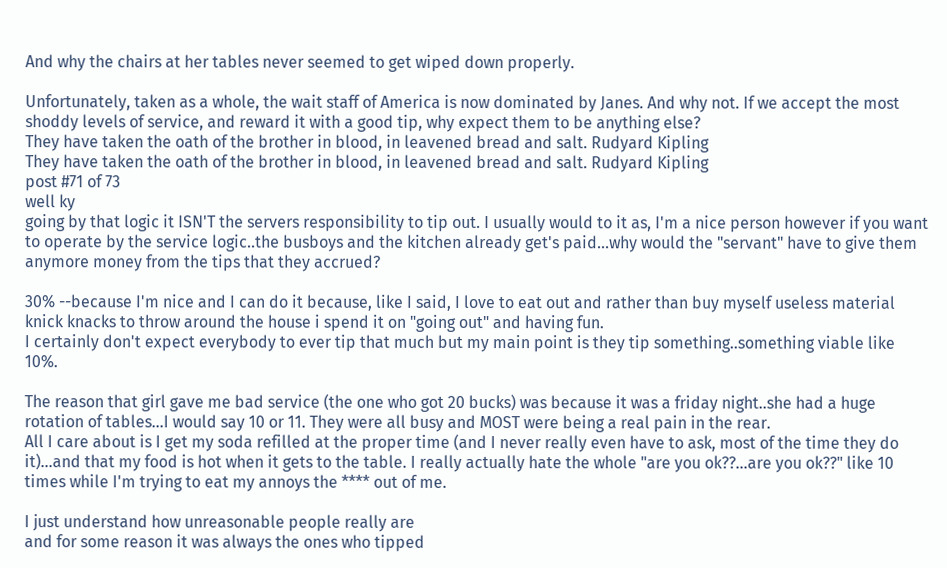And why the chairs at her tables never seemed to get wiped down properly.

Unfortunately, taken as a whole, the wait staff of America is now dominated by Janes. And why not. If we accept the most shoddy levels of service, and reward it with a good tip, why expect them to be anything else?
They have taken the oath of the brother in blood, in leavened bread and salt. Rudyard Kipling
They have taken the oath of the brother in blood, in leavened bread and salt. Rudyard Kipling
post #71 of 73
well ky
going by that logic it ISN'T the servers responsibility to tip out. I usually would to it as, I'm a nice person however if you want to operate by the service logic..the busboys and the kitchen already get's paid...why would the "servant" have to give them anymore money from the tips that they accrued?

30% --because I'm nice and I can do it because, like I said, I love to eat out and rather than buy myself useless material knick knacks to throw around the house i spend it on "going out" and having fun.
I certainly don't expect everybody to ever tip that much but my main point is they tip something..something viable like 10%.

The reason that girl gave me bad service (the one who got 20 bucks) was because it was a friday night..she had a huge rotation of tables...I would say 10 or 11. They were all busy and MOST were being a real pain in the rear.
All I care about is I get my soda refilled at the proper time (and I never really even have to ask, most of the time they do it)...and that my food is hot when it gets to the table. I really actually hate the whole "are you ok??...are you ok??" like 10 times while I'm trying to eat my annoys the **** out of me.

I just understand how unreasonable people really are
and for some reason it was always the ones who tipped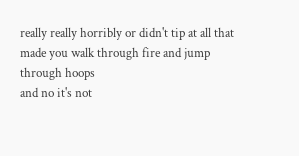really really horribly or didn't tip at all that made you walk through fire and jump through hoops
and no it's not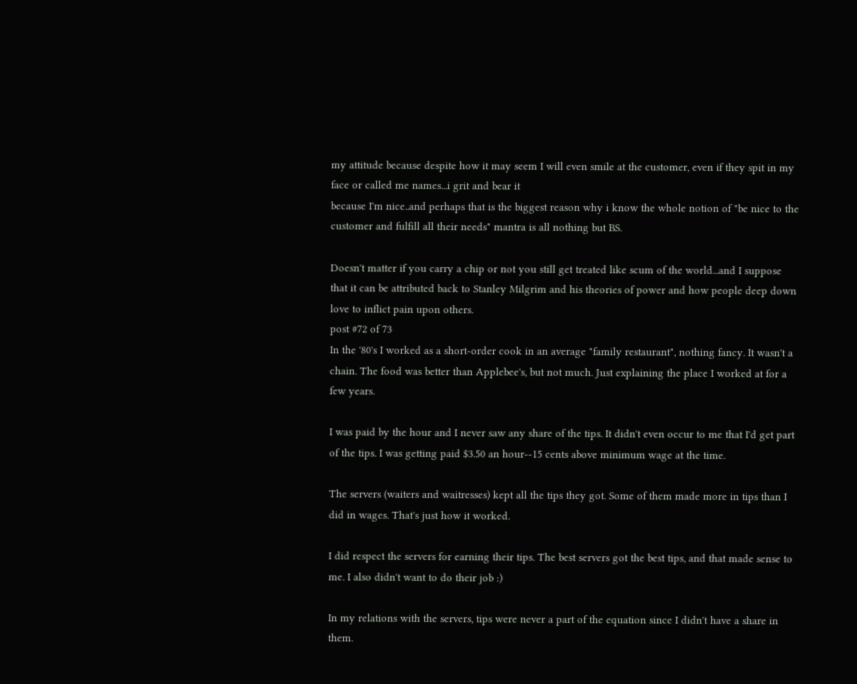my attitude because despite how it may seem I will even smile at the customer, even if they spit in my face or called me names...i grit and bear it
because I'm nice..and perhaps that is the biggest reason why i know the whole notion of "be nice to the customer and fulfill all their needs" mantra is all nothing but BS.

Doesn't matter if you carry a chip or not you still get treated like scum of the world...and I suppose that it can be attributed back to Stanley Milgrim and his theories of power and how people deep down love to inflict pain upon others.
post #72 of 73
In the '80's I worked as a short-order cook in an average "family restaurant", nothing fancy. It wasn't a chain. The food was better than Applebee's, but not much. Just explaining the place I worked at for a few years.

I was paid by the hour and I never saw any share of the tips. It didn't even occur to me that I'd get part of the tips. I was getting paid $3.50 an hour--15 cents above minimum wage at the time.

The servers (waiters and waitresses) kept all the tips they got. Some of them made more in tips than I did in wages. That's just how it worked.

I did respect the servers for earning their tips. The best servers got the best tips, and that made sense to me. I also didn't want to do their job :)

In my relations with the servers, tips were never a part of the equation since I didn't have a share in them.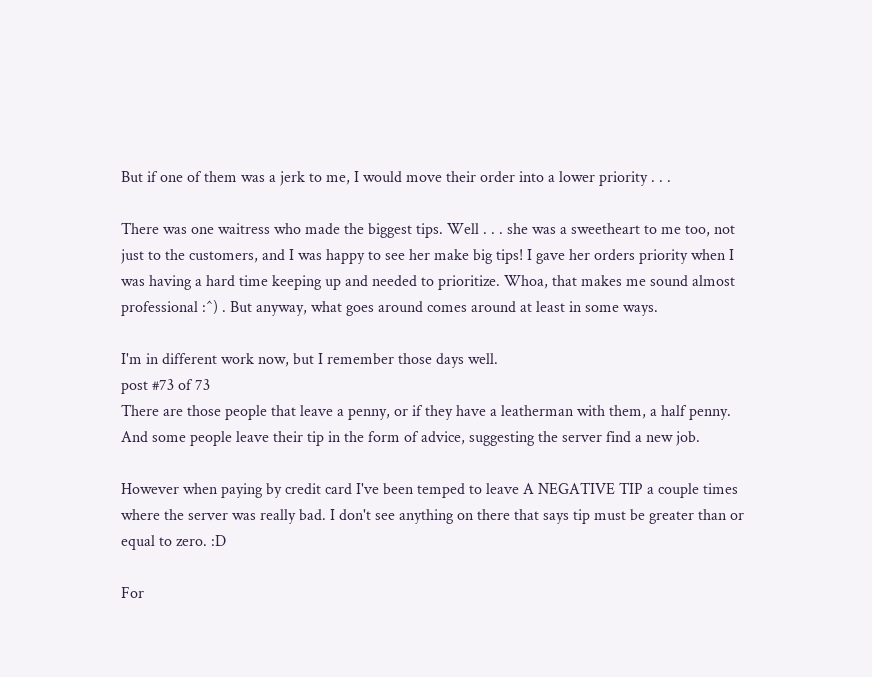But if one of them was a jerk to me, I would move their order into a lower priority . . .

There was one waitress who made the biggest tips. Well . . . she was a sweetheart to me too, not just to the customers, and I was happy to see her make big tips! I gave her orders priority when I was having a hard time keeping up and needed to prioritize. Whoa, that makes me sound almost professional :^) . But anyway, what goes around comes around at least in some ways.

I'm in different work now, but I remember those days well.
post #73 of 73
There are those people that leave a penny, or if they have a leatherman with them, a half penny. And some people leave their tip in the form of advice, suggesting the server find a new job.

However when paying by credit card I've been temped to leave A NEGATIVE TIP a couple times where the server was really bad. I don't see anything on there that says tip must be greater than or equal to zero. :D

For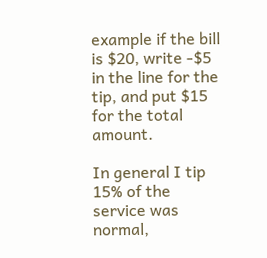example if the bill is $20, write -$5 in the line for the tip, and put $15 for the total amount.

In general I tip 15% of the service was normal,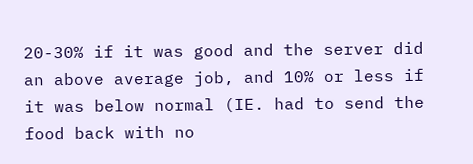20-30% if it was good and the server did an above average job, and 10% or less if it was below normal (IE. had to send the food back with no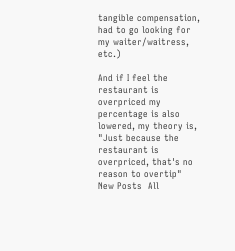tangible compensation, had to go looking for my waiter/waitress, etc.)

And if I feel the restaurant is overpriced my percentage is also lowered, my theory is, "Just because the restaurant is overpriced, that's no reason to overtip"
New Posts  All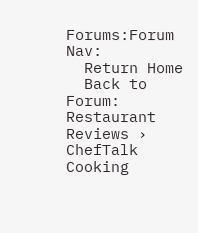Forums:Forum Nav:
  Return Home
  Back to Forum: Restaurant Reviews › ChefTalk Cooking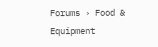Forums › Food & Equipment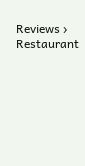Reviews › Restaurant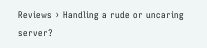Reviews › Handling a rude or uncaring server?